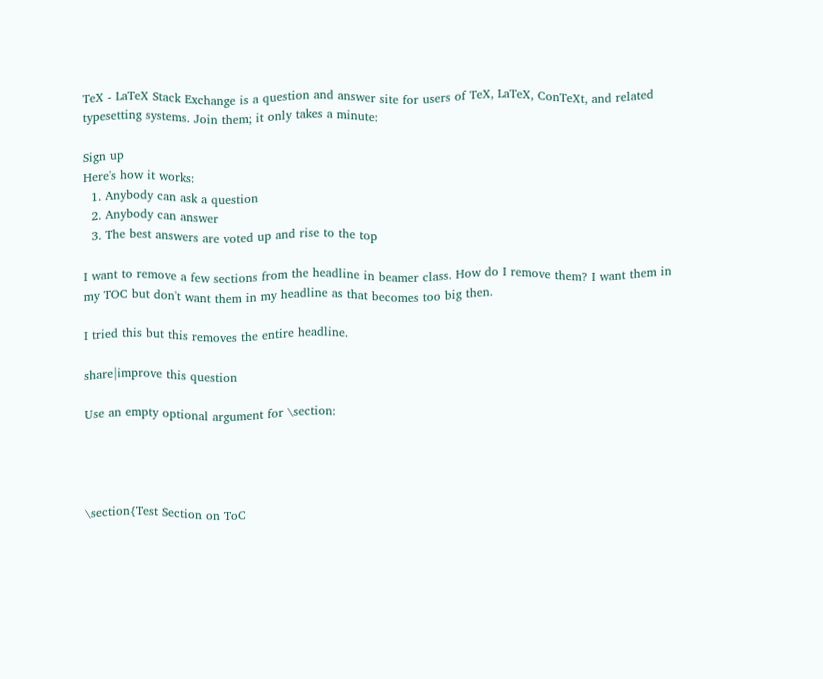TeX - LaTeX Stack Exchange is a question and answer site for users of TeX, LaTeX, ConTeXt, and related typesetting systems. Join them; it only takes a minute:

Sign up
Here's how it works:
  1. Anybody can ask a question
  2. Anybody can answer
  3. The best answers are voted up and rise to the top

I want to remove a few sections from the headline in beamer class. How do I remove them? I want them in my TOC but don't want them in my headline as that becomes too big then.

I tried this but this removes the entire headline.

share|improve this question

Use an empty optional argument for \section:




\section{Test Section on ToC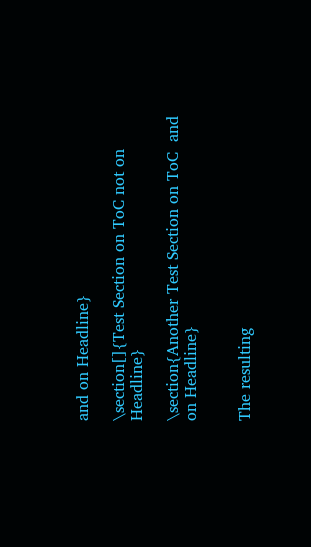and on Headline}

\section[]{Test Section on ToC not on Headline}

\section{Another Test Section on ToC  and  on Headline}


The resulting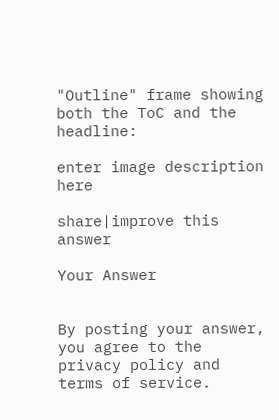"Outline" frame showing both the ToC and the headline:

enter image description here

share|improve this answer

Your Answer


By posting your answer, you agree to the privacy policy and terms of service.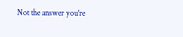Not the answer you're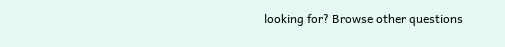looking for? Browse other questions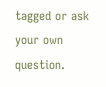tagged or ask your own question.